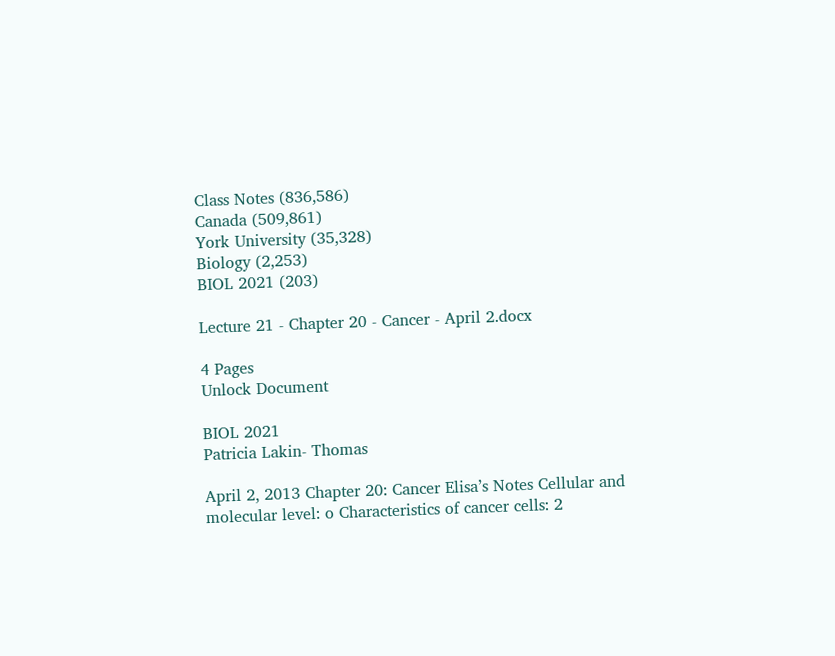Class Notes (836,586)
Canada (509,861)
York University (35,328)
Biology (2,253)
BIOL 2021 (203)

Lecture 21 - Chapter 20 - Cancer - April 2.docx

4 Pages
Unlock Document

BIOL 2021
Patricia Lakin- Thomas

April 2, 2013 Chapter 20: Cancer Elisa’s Notes Cellular and molecular level: o Characteristics of cancer cells: 2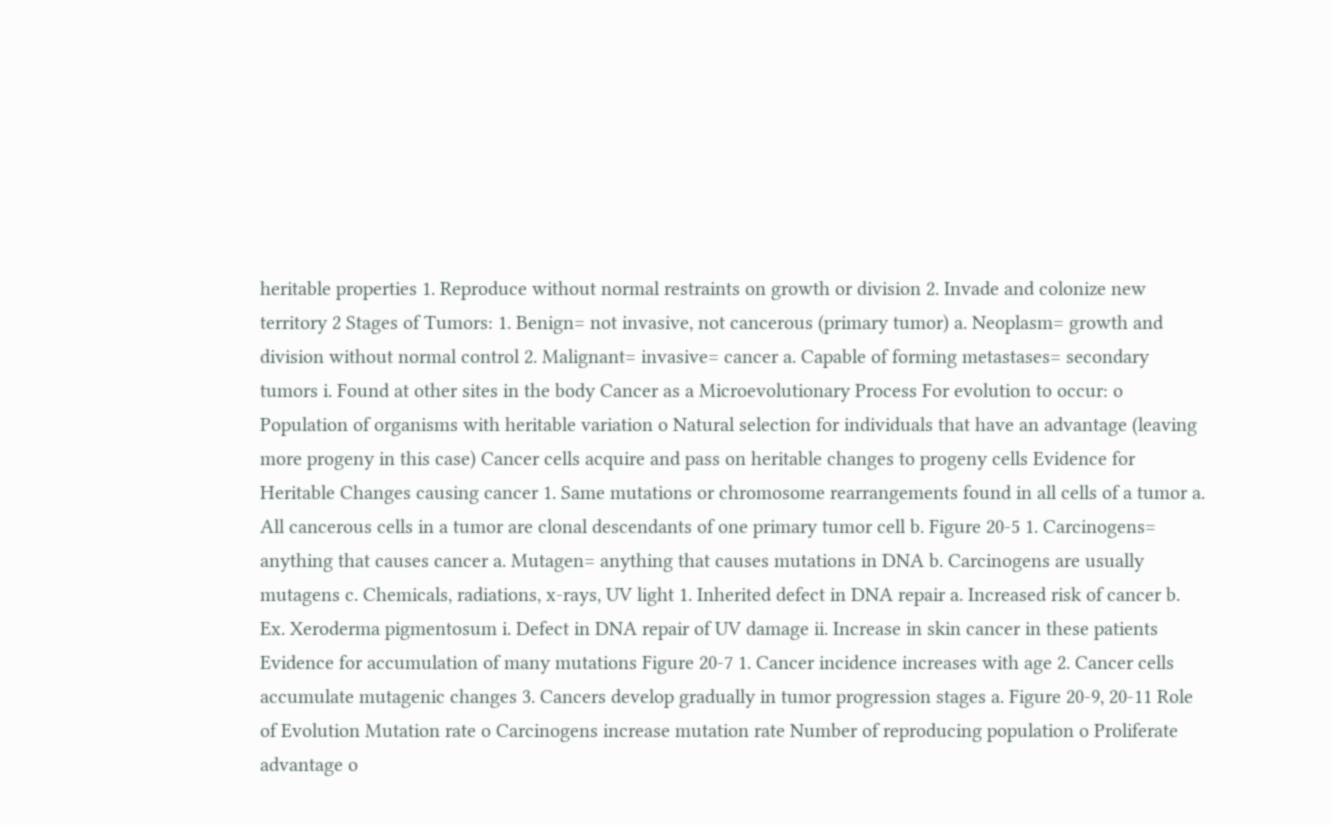heritable properties 1. Reproduce without normal restraints on growth or division 2. Invade and colonize new territory 2 Stages of Tumors: 1. Benign= not invasive, not cancerous (primary tumor) a. Neoplasm= growth and division without normal control 2. Malignant= invasive= cancer a. Capable of forming metastases= secondary tumors i. Found at other sites in the body Cancer as a Microevolutionary Process For evolution to occur: o Population of organisms with heritable variation o Natural selection for individuals that have an advantage (leaving more progeny in this case) Cancer cells acquire and pass on heritable changes to progeny cells Evidence for Heritable Changes causing cancer 1. Same mutations or chromosome rearrangements found in all cells of a tumor a. All cancerous cells in a tumor are clonal descendants of one primary tumor cell b. Figure 20-5 1. Carcinogens= anything that causes cancer a. Mutagen= anything that causes mutations in DNA b. Carcinogens are usually mutagens c. Chemicals, radiations, x-rays, UV light 1. Inherited defect in DNA repair a. Increased risk of cancer b. Ex. Xeroderma pigmentosum i. Defect in DNA repair of UV damage ii. Increase in skin cancer in these patients Evidence for accumulation of many mutations Figure 20-7 1. Cancer incidence increases with age 2. Cancer cells accumulate mutagenic changes 3. Cancers develop gradually in tumor progression stages a. Figure 20-9, 20-11 Role of Evolution Mutation rate o Carcinogens increase mutation rate Number of reproducing population o Proliferate advantage o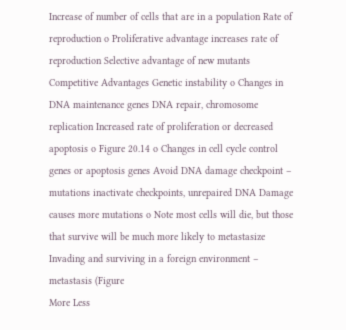Increase of number of cells that are in a population Rate of reproduction o Proliferative advantage increases rate of reproduction Selective advantage of new mutants Competitive Advantages Genetic instability o Changes in DNA maintenance genes DNA repair, chromosome replication Increased rate of proliferation or decreased apoptosis o Figure 20.14 o Changes in cell cycle control genes or apoptosis genes Avoid DNA damage checkpoint – mutations inactivate checkpoints, unrepaired DNA Damage causes more mutations o Note most cells will die, but those that survive will be much more likely to metastasize Invading and surviving in a foreign environment – metastasis (Figure
More Less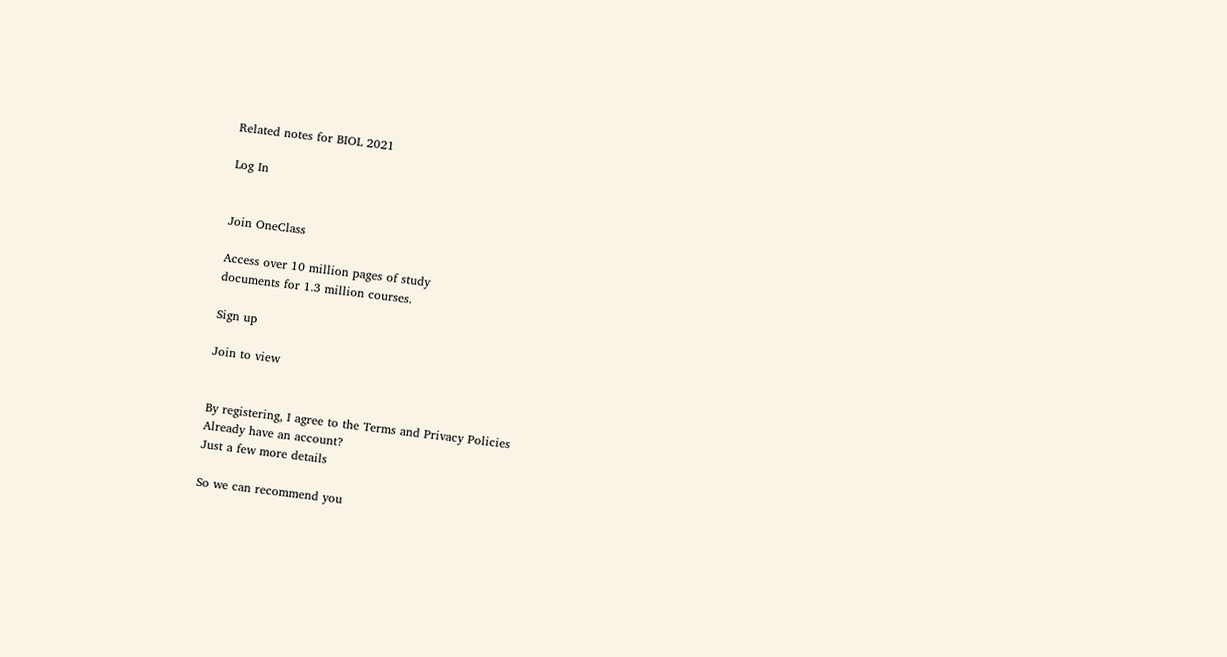Related notes for BIOL 2021

Log In


Join OneClass

Access over 10 million pages of study
documents for 1.3 million courses.

Sign up

Join to view


By registering, I agree to the Terms and Privacy Policies
Already have an account?
Just a few more details

So we can recommend you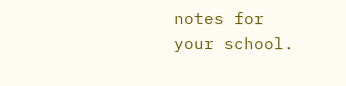notes for your school.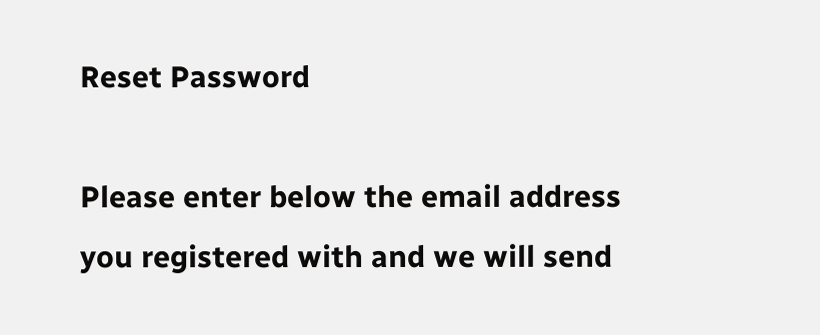Reset Password

Please enter below the email address you registered with and we will send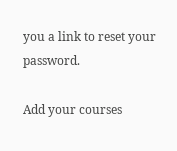you a link to reset your password.

Add your courses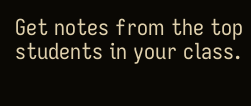Get notes from the top students in your class.